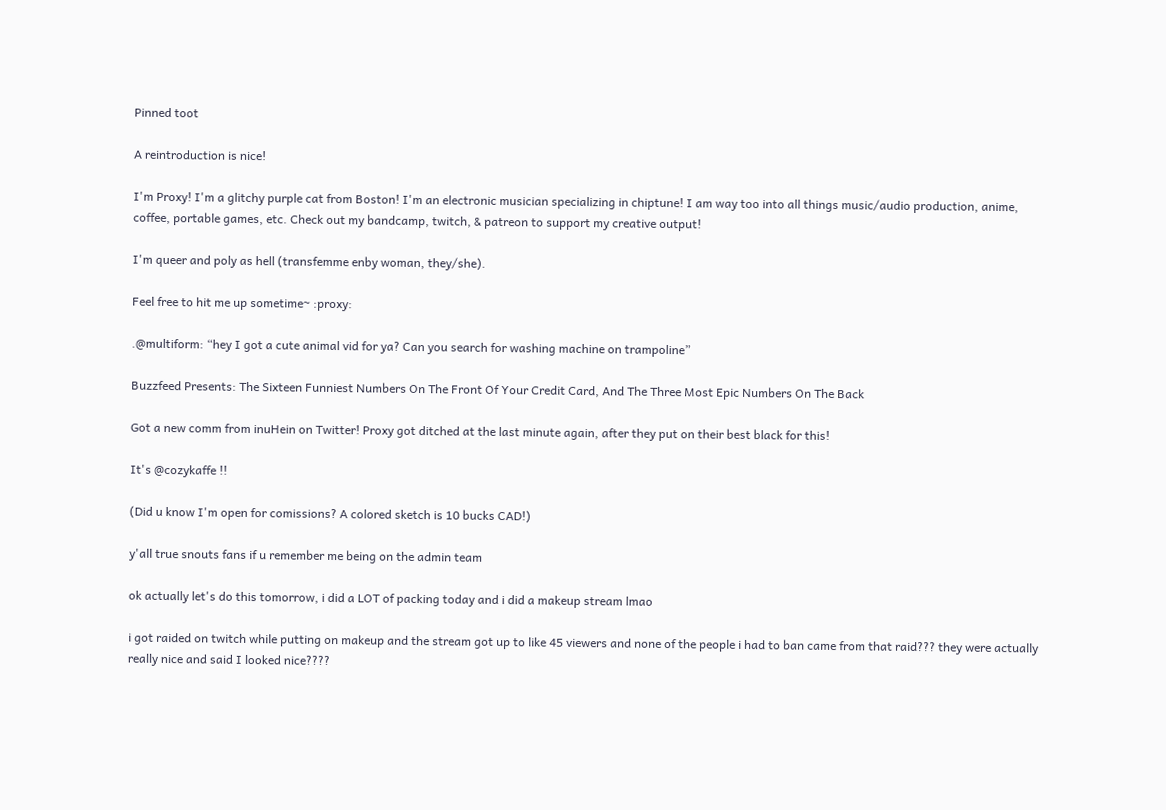Pinned toot

A reintroduction is nice!

I'm Proxy! I'm a glitchy purple cat from Boston! I'm an electronic musician specializing in chiptune! I am way too into all things music/audio production, anime, coffee, portable games, etc. Check out my bandcamp, twitch, & patreon to support my creative output!

I'm queer and poly as hell (transfemme enby woman, they/she).

Feel free to hit me up sometime~ :proxy:

.@multiform: “hey I got a cute animal vid for ya? Can you search for washing machine on trampoline”

Buzzfeed Presents: The Sixteen Funniest Numbers On The Front Of Your Credit Card, And The Three Most Epic Numbers On The Back

Got a new comm from inuHein on Twitter! Proxy got ditched at the last minute again, after they put on their best black for this!

It's @cozykaffe !!

(Did u know I'm open for comissions? A colored sketch is 10 bucks CAD!)

y'all true snouts fans if u remember me being on the admin team

ok actually let's do this tomorrow, i did a LOT of packing today and i did a makeup stream lmao

i got raided on twitch while putting on makeup and the stream got up to like 45 viewers and none of the people i had to ban came from that raid??? they were actually really nice and said I looked nice????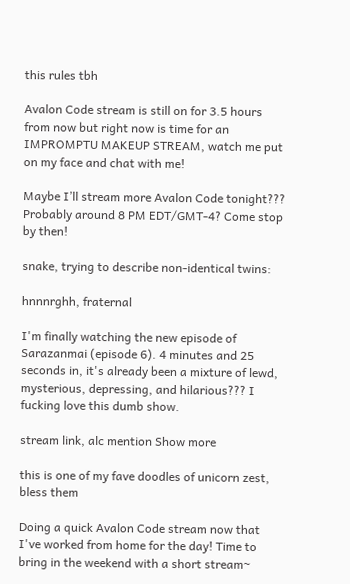this rules tbh

Avalon Code stream is still on for 3.5 hours from now but right now is time for an IMPROMPTU MAKEUP STREAM, watch me put on my face and chat with me!

Maybe I’ll stream more Avalon Code tonight??? Probably around 8 PM EDT/GMT-4? Come stop by then!

snake, trying to describe non-identical twins:

hnnnrghh, fraternal

I'm finally watching the new episode of Sarazanmai (episode 6). 4 minutes and 25 seconds in, it's already been a mixture of lewd, mysterious, depressing, and hilarious??? I fucking love this dumb show.

stream link, alc mention Show more

this is one of my fave doodles of unicorn zest, bless them

Doing a quick Avalon Code stream now that I've worked from home for the day! Time to bring in the weekend with a short stream~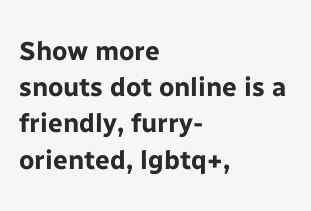Show more
snouts dot online is a friendly, furry-oriented, lgbtq+,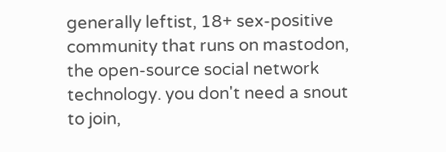generally leftist, 18+ sex-positive community that runs on mastodon, the open-source social network technology. you don't need a snout to join,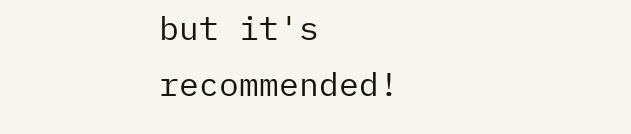but it's recommended!